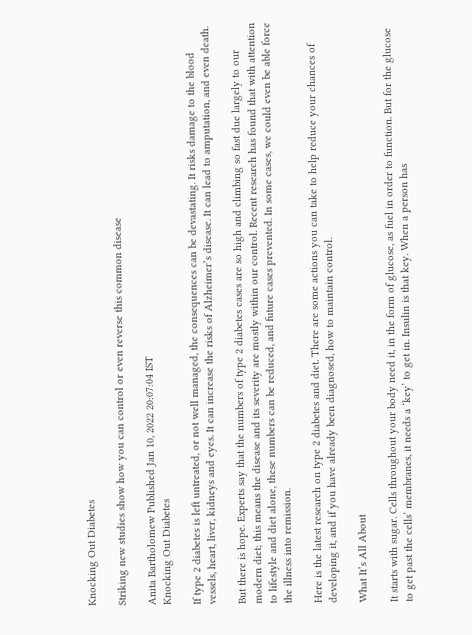Knocking Out Diabetes

Striking new studies show how you can control or even reverse this common disease

Anita Bartholomew Published Jan 10, 2022 20:07:04 IST
Knocking Out Diabetes

If type 2 diabetes is left untreated, or not well managed, the consequences can be devastating. It risks damage to the blood vessels, heart, liver, kidneys and eyes. It can increase the risks of Alzheimer’s disease. It can lead to amputation, and even death.

But there is hope. Experts say that the numbers of type 2 diabetes cases are so high and climbing so fast due largely to our modern diet; this means the disease and its severity are mostly within our control. Recent research has found that with attention to lifestyle and diet alone, these numbers can be reduced, and future cases prevented. In some cases, we could even be able force the illness into remission.

Here is the latest research on type 2 diabetes and diet. There are some actions you can take to help reduce your chances of developing it, and if you have already been diagnosed, how to maintain control.

What It’s All About

It starts with sugar. Cells throughout your body need it, in the form of glucose, as fuel in order to function. But for the glucose to get past the cells’ membranes, it needs a ‘key’ to get in. Insulin is that key. When a person has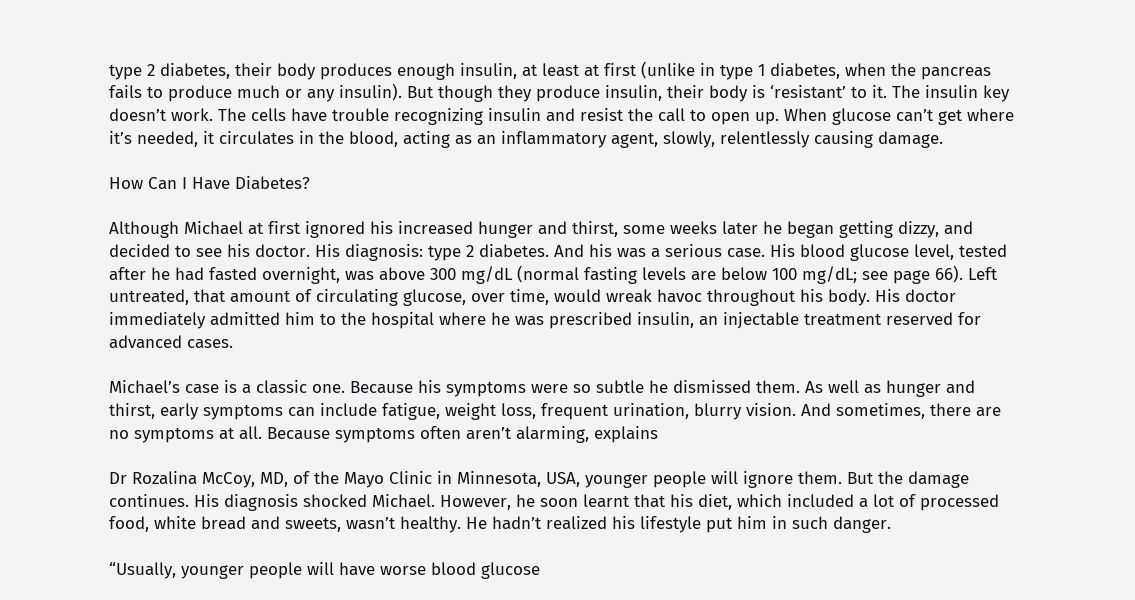type 2 diabetes, their body produces enough insulin, at least at first (unlike in type 1 diabetes, when the pancreas fails to produce much or any insulin). But though they produce insulin, their body is ‘resistant’ to it. The insulin key doesn’t work. The cells have trouble recognizing insulin and resist the call to open up. When glucose can’t get where it’s needed, it circulates in the blood, acting as an inflammatory agent, slowly, relentlessly causing damage.

How Can I Have Diabetes?

Although Michael at first ignored his increased hunger and thirst, some weeks later he began getting dizzy, and decided to see his doctor. His diagnosis: type 2 diabetes. And his was a serious case. His blood glucose level, tested after he had fasted overnight, was above 300 mg/dL (normal fasting levels are below 100 mg/dL; see page 66). Left untreated, that amount of circulating glucose, over time, would wreak havoc throughout his body. His doctor immediately admitted him to the hospital where he was prescribed insulin, an injectable treatment reserved for advanced cases.

Michael’s case is a classic one. Because his symptoms were so subtle he dismissed them. As well as hunger and thirst, early symptoms can include fatigue, weight loss, frequent urination, blurry vision. And sometimes, there are no symptoms at all. Because symptoms often aren’t alarming, explains

Dr Rozalina McCoy, MD, of the Mayo Clinic in Minnesota, USA, younger people will ignore them. But the damage continues. His diagnosis shocked Michael. However, he soon learnt that his diet, which included a lot of processed food, white bread and sweets, wasn’t healthy. He hadn’t realized his lifestyle put him in such danger.

“Usually, younger people will have worse blood glucose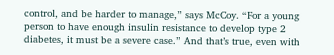control, and be harder to manage,” says McCoy. “For a young person to have enough insulin resistance to develop type 2 diabetes, it must be a severe case.” And that’s true, even with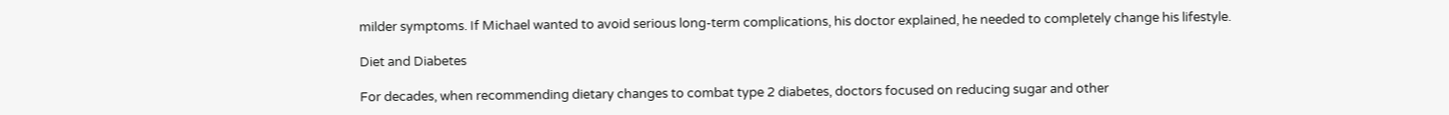milder symptoms. If Michael wanted to avoid serious long-term complications, his doctor explained, he needed to completely change his lifestyle.

Diet and Diabetes

For decades, when recommending dietary changes to combat type 2 diabetes, doctors focused on reducing sugar and other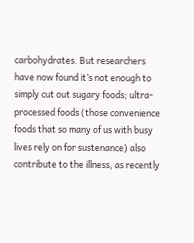carbohydrates. But researchers have now found it’s not enough to simply cut out sugary foods; ultra-processed foods (those convenience foods that so many of us with busy lives rely on for sustenance) also contribute to the illness, as recently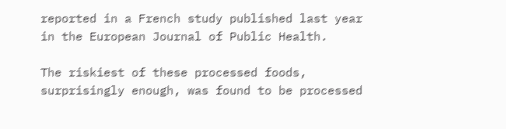reported in a French study published last year in the European Journal of Public Health.

The riskiest of these processed foods, surprisingly enough, was found to be processed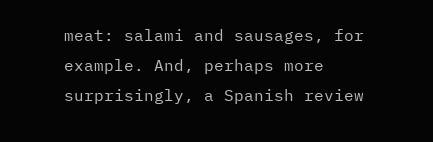meat: salami and sausages, for example. And, perhaps more surprisingly, a Spanish review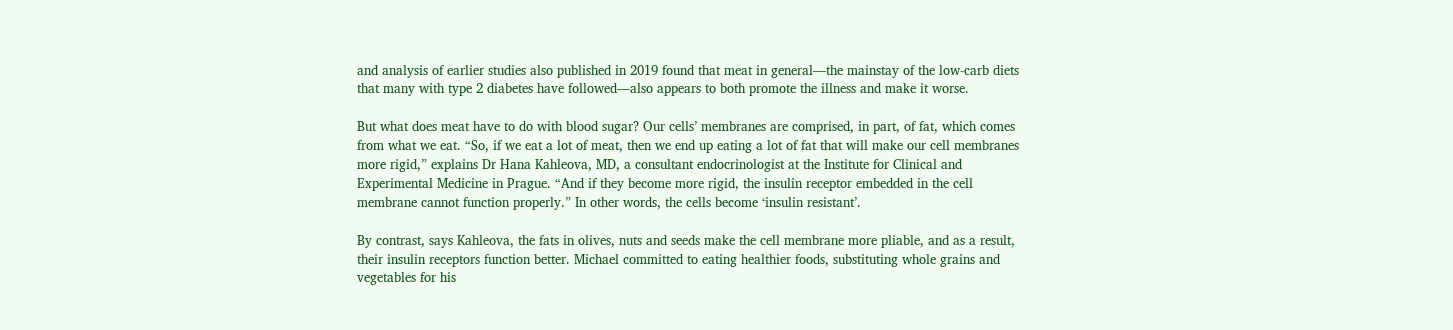and analysis of earlier studies also published in 2019 found that meat in general—the mainstay of the low-carb diets that many with type 2 diabetes have followed—also appears to both promote the illness and make it worse.

But what does meat have to do with blood sugar? Our cells’ membranes are comprised, in part, of fat, which comes from what we eat. “So, if we eat a lot of meat, then we end up eating a lot of fat that will make our cell membranes more rigid,” explains Dr Hana Kahleova, MD, a consultant endocrinologist at the Institute for Clinical and Experimental Medicine in Prague. “And if they become more rigid, the insulin receptor embedded in the cell membrane cannot function properly.” In other words, the cells become ‘insulin resistant’.

By contrast, says Kahleova, the fats in olives, nuts and seeds make the cell membrane more pliable, and as a result, their insulin receptors function better. Michael committed to eating healthier foods, substituting whole grains and vegetables for his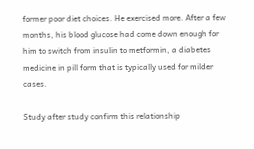former poor diet choices. He exercised more. After a few months, his blood glucose had come down enough for him to switch from insulin to metformin, a diabetes medicine in pill form that is typically used for milder cases.

Study after study confirm this relationship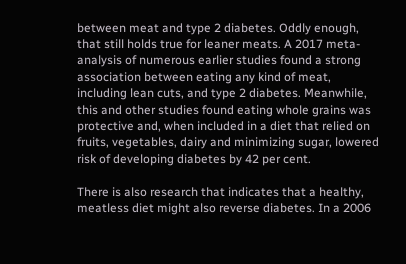between meat and type 2 diabetes. Oddly enough, that still holds true for leaner meats. A 2017 meta-analysis of numerous earlier studies found a strong association between eating any kind of meat, including lean cuts, and type 2 diabetes. Meanwhile, this and other studies found eating whole grains was protective and, when included in a diet that relied on fruits, vegetables, dairy and minimizing sugar, lowered risk of developing diabetes by 42 per cent.

There is also research that indicates that a healthy, meatless diet might also reverse diabetes. In a 2006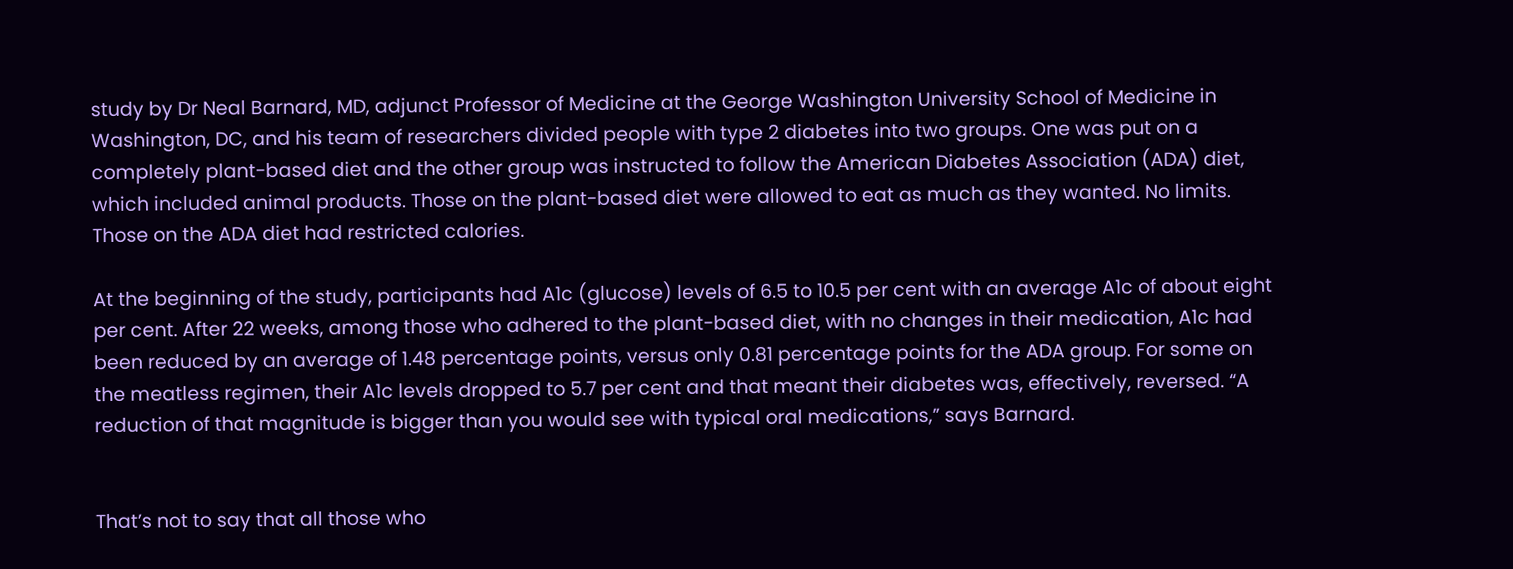study by Dr Neal Barnard, MD, adjunct Professor of Medicine at the George Washington University School of Medicine in Washington, DC, and his team of researchers divided people with type 2 diabetes into two groups. One was put on a completely plant-based diet and the other group was instructed to follow the American Diabetes Association (ADA) diet, which included animal products. Those on the plant-based diet were allowed to eat as much as they wanted. No limits. Those on the ADA diet had restricted calories.

At the beginning of the study, participants had A1c (glucose) levels of 6.5 to 10.5 per cent with an average A1c of about eight per cent. After 22 weeks, among those who adhered to the plant-based diet, with no changes in their medication, A1c had been reduced by an average of 1.48 percentage points, versus only 0.81 percentage points for the ADA group. For some on the meatless regimen, their A1c levels dropped to 5.7 per cent and that meant their diabetes was, effectively, reversed. “A reduction of that magnitude is bigger than you would see with typical oral medications,” says Barnard.


That’s not to say that all those who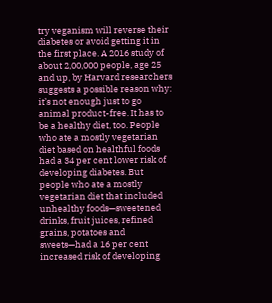try veganism will reverse their diabetes or avoid getting it in the first place. A 2016 study of about 2,00,000 people, age 25 and up, by Harvard researchers suggests a possible reason why: it’s not enough just to go animal product-free. It has to be a healthy diet, too. People who ate a mostly vegetarian diet based on healthful foods had a 34 per cent lower risk of developing diabetes. But people who ate a mostly vegetarian diet that included unhealthy foods—sweetened drinks, fruit juices, refined grains, potatoes and sweets—had a 16 per cent increased risk of developing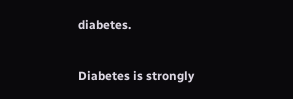diabetes.

Diabetes is strongly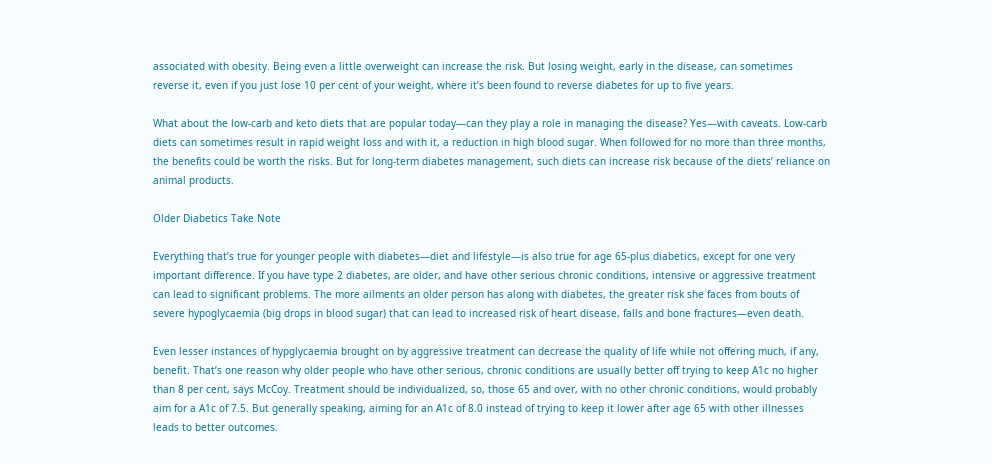associated with obesity. Being even a little overweight can increase the risk. But losing weight, early in the disease, can sometimes reverse it, even if you just lose 10 per cent of your weight, where it’s been found to reverse diabetes for up to five years.

What about the low-carb and keto diets that are popular today—can they play a role in managing the disease? Yes—with caveats. Low-carb diets can sometimes result in rapid weight loss and with it, a reduction in high blood sugar. When followed for no more than three months, the benefits could be worth the risks. But for long-term diabetes management, such diets can increase risk because of the diets’ reliance on animal products.

Older Diabetics Take Note

Everything that’s true for younger people with diabetes—diet and lifestyle—is also true for age 65-plus diabetics, except for one very important difference. If you have type 2 diabetes, are older, and have other serious chronic conditions, intensive or aggressive treatment can lead to significant problems. The more ailments an older person has along with diabetes, the greater risk she faces from bouts of severe hypoglycaemia (big drops in blood sugar) that can lead to increased risk of heart disease, falls and bone fractures—even death.

Even lesser instances of hypglycaemia brought on by aggressive treatment can decrease the quality of life while not offering much, if any, benefit. That’s one reason why older people who have other serious, chronic conditions are usually better off trying to keep A1c no higher than 8 per cent, says McCoy. Treatment should be individualized, so, those 65 and over, with no other chronic conditions, would probably aim for a A1c of 7.5. But generally speaking, aiming for an A1c of 8.0 instead of trying to keep it lower after age 65 with other illnesses leads to better outcomes.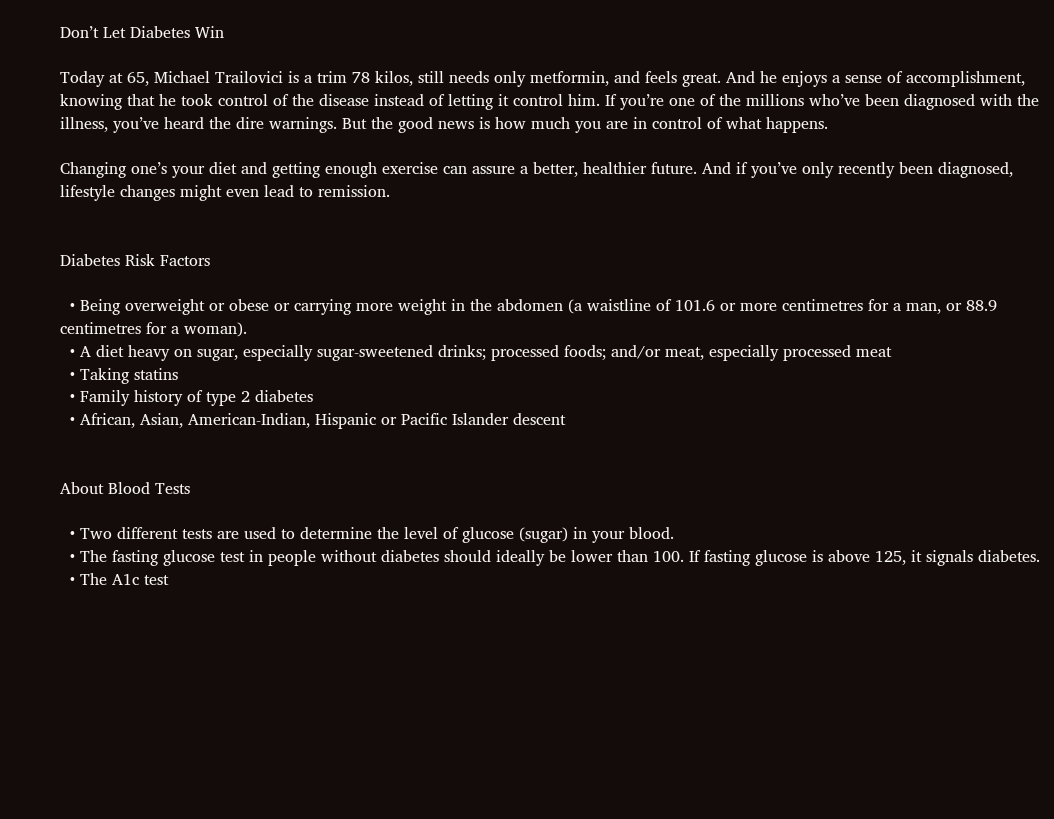Don’t Let Diabetes Win

Today at 65, Michael Trailovici is a trim 78 kilos, still needs only metformin, and feels great. And he enjoys a sense of accomplishment, knowing that he took control of the disease instead of letting it control him. If you’re one of the millions who’ve been diagnosed with the illness, you’ve heard the dire warnings. But the good news is how much you are in control of what happens.

Changing one’s your diet and getting enough exercise can assure a better, healthier future. And if you’ve only recently been diagnosed, lifestyle changes might even lead to remission.


Diabetes Risk Factors

  • Being overweight or obese or carrying more weight in the abdomen (a waistline of 101.6 or more centimetres for a man, or 88.9 centimetres for a woman).
  • A diet heavy on sugar, especially sugar-sweetened drinks; processed foods; and/or meat, especially processed meat
  • Taking statins
  • Family history of type 2 diabetes
  • African, Asian, American-Indian, Hispanic or Pacific Islander descent


About Blood Tests

  • Two different tests are used to determine the level of glucose (sugar) in your blood.
  • The fasting glucose test in people without diabetes should ideally be lower than 100. If fasting glucose is above 125, it signals diabetes.
  • The A1c test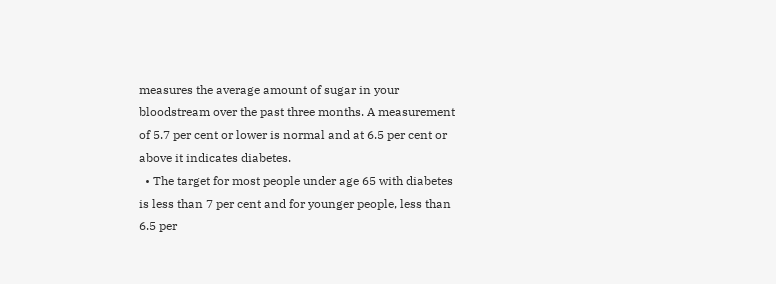measures the average amount of sugar in your bloodstream over the past three months. A measurement of 5.7 per cent or lower is normal and at 6.5 per cent or above it indicates diabetes.
  • The target for most people under age 65 with diabetes is less than 7 per cent and for younger people, less than 6.5 per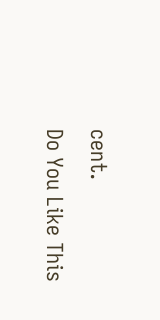cent.
Do You Like This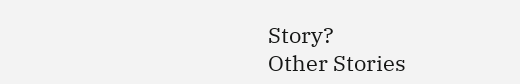Story?
Other Stories